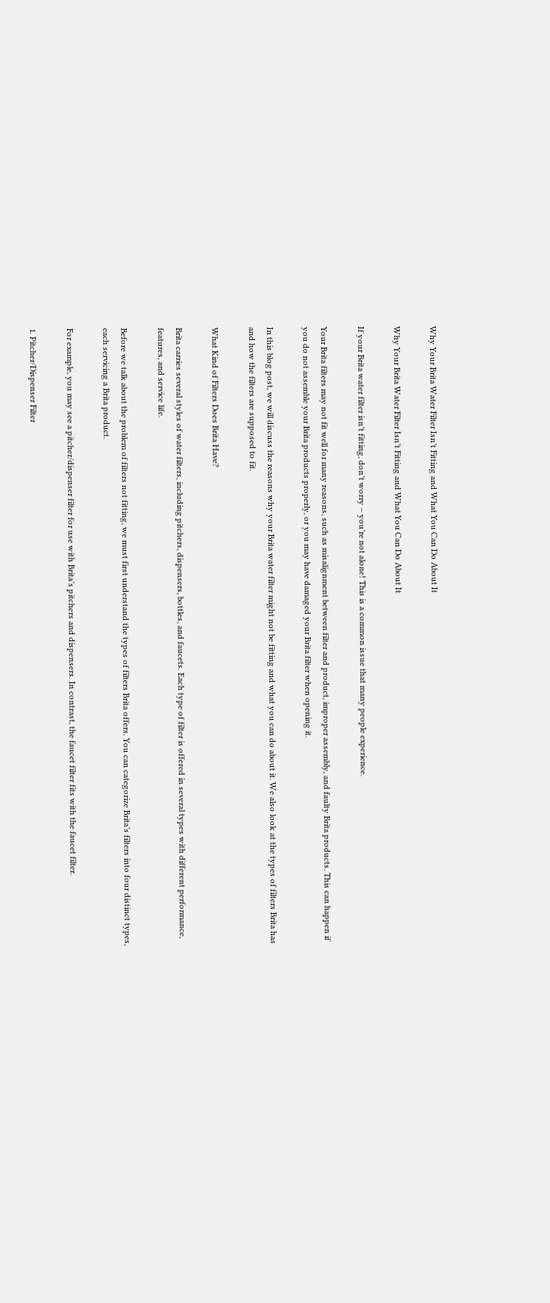Why Your Brita Water Filter Isn’t Fitting and What You Can Do About It

Why Your Brita Water Filter Isn’t Fitting and What You Can Do About It

If your Brita water filter isn’t fitting, don’t worry – you’re not alone! This is a common issue that many people experience.

Your Brita filters may not fit well for many reasons, such as misalignment between filter and product, improper assembly, and faulty Brita products. This can happen if you do not assemble your Brita products properly, or you may have damaged your Brita filter when opening it.

In this blog post, we will discuss the reasons why your Brita water filter might not be fitting and what you can do about it. We also look at the types of filters Brita has and how the filters are supposed to fit.

What Kind of Filters Does Brita Have?

Brita carries several styles of water filters, including pitchers, dispensers, bottles, and faucets. Each type of filter is offered in several types with different performance, features, and service life.

Before we talk about the problem of filters not fitting, we must first understand the types of filters Brita offers. You can categorize Brita’s filters into four distinct types, each servicing a Brita product.

For example, you may see a pitcher/dispenser filter for use with Brita’s pitchers and dispensers. In contrast, the faucet filter fits with the faucet filter.

1. Pitcher/Dispenser Filter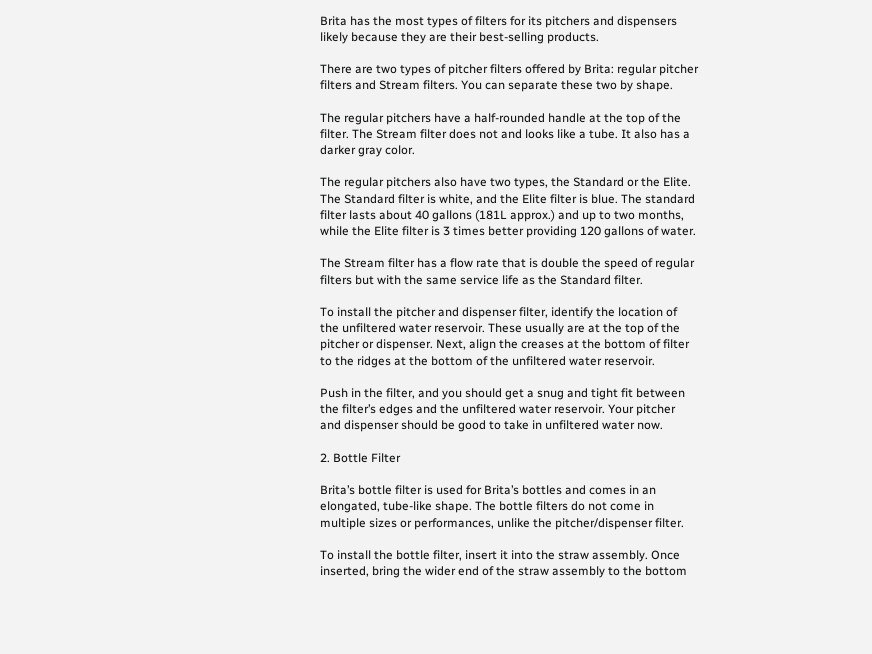Brita has the most types of filters for its pitchers and dispensers likely because they are their best-selling products.

There are two types of pitcher filters offered by Brita: regular pitcher filters and Stream filters. You can separate these two by shape.

The regular pitchers have a half-rounded handle at the top of the filter. The Stream filter does not and looks like a tube. It also has a darker gray color.

The regular pitchers also have two types, the Standard or the Elite. The Standard filter is white, and the Elite filter is blue. The standard filter lasts about 40 gallons (181L approx.) and up to two months, while the Elite filter is 3 times better providing 120 gallons of water.

The Stream filter has a flow rate that is double the speed of regular filters but with the same service life as the Standard filter.

To install the pitcher and dispenser filter, identify the location of the unfiltered water reservoir. These usually are at the top of the pitcher or dispenser. Next, align the creases at the bottom of filter to the ridges at the bottom of the unfiltered water reservoir.

Push in the filter, and you should get a snug and tight fit between the filter’s edges and the unfiltered water reservoir. Your pitcher and dispenser should be good to take in unfiltered water now.

2. Bottle Filter

Brita’s bottle filter is used for Brita’s bottles and comes in an elongated, tube-like shape. The bottle filters do not come in multiple sizes or performances, unlike the pitcher/dispenser filter.

To install the bottle filter, insert it into the straw assembly. Once inserted, bring the wider end of the straw assembly to the bottom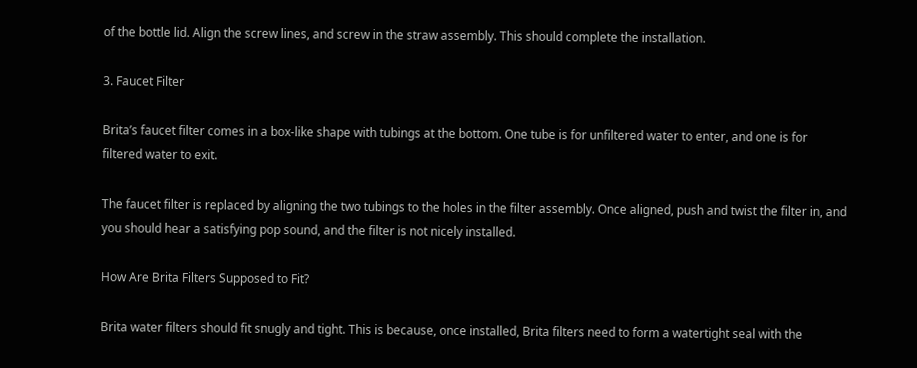of the bottle lid. Align the screw lines, and screw in the straw assembly. This should complete the installation.

3. Faucet Filter

Brita’s faucet filter comes in a box-like shape with tubings at the bottom. One tube is for unfiltered water to enter, and one is for filtered water to exit.

The faucet filter is replaced by aligning the two tubings to the holes in the filter assembly. Once aligned, push and twist the filter in, and you should hear a satisfying pop sound, and the filter is not nicely installed.

How Are Brita Filters Supposed to Fit?

Brita water filters should fit snugly and tight. This is because, once installed, Brita filters need to form a watertight seal with the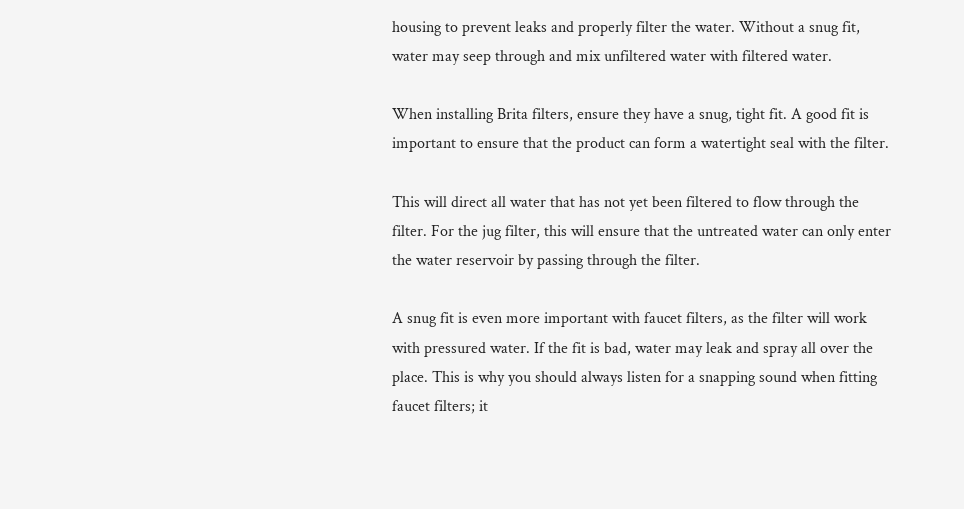housing to prevent leaks and properly filter the water. Without a snug fit, water may seep through and mix unfiltered water with filtered water.

When installing Brita filters, ensure they have a snug, tight fit. A good fit is important to ensure that the product can form a watertight seal with the filter.

This will direct all water that has not yet been filtered to flow through the filter. For the jug filter, this will ensure that the untreated water can only enter the water reservoir by passing through the filter.

A snug fit is even more important with faucet filters, as the filter will work with pressured water. If the fit is bad, water may leak and spray all over the place. This is why you should always listen for a snapping sound when fitting faucet filters; it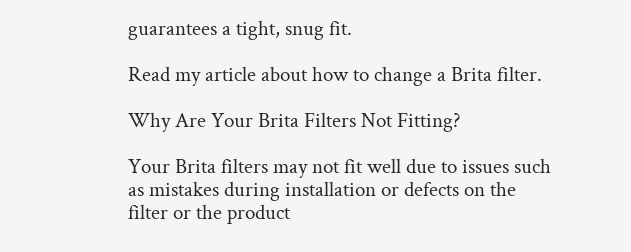guarantees a tight, snug fit.

Read my article about how to change a Brita filter.

Why Are Your Brita Filters Not Fitting?

Your Brita filters may not fit well due to issues such as mistakes during installation or defects on the filter or the product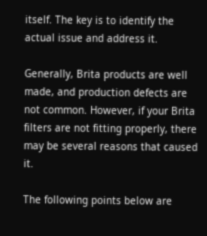itself. The key is to identify the actual issue and address it.

Generally, Brita products are well made, and production defects are not common. However, if your Brita filters are not fitting properly, there may be several reasons that caused it.

The following points below are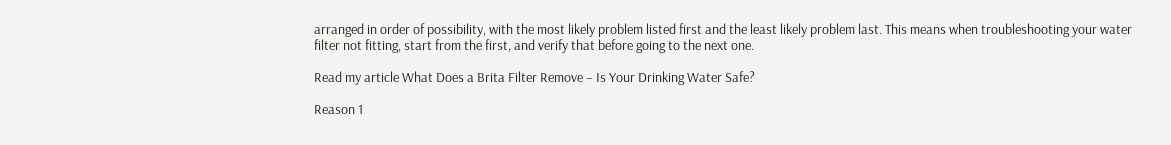arranged in order of possibility, with the most likely problem listed first and the least likely problem last. This means when troubleshooting your water filter not fitting, start from the first, and verify that before going to the next one.

Read my article What Does a Brita Filter Remove – Is Your Drinking Water Safe?

Reason 1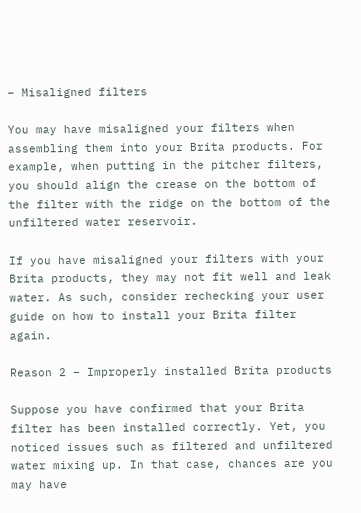– Misaligned filters

You may have misaligned your filters when assembling them into your Brita products. For example, when putting in the pitcher filters, you should align the crease on the bottom of the filter with the ridge on the bottom of the unfiltered water reservoir.

If you have misaligned your filters with your Brita products, they may not fit well and leak water. As such, consider rechecking your user guide on how to install your Brita filter again.

Reason 2 – Improperly installed Brita products

Suppose you have confirmed that your Brita filter has been installed correctly. Yet, you noticed issues such as filtered and unfiltered water mixing up. In that case, chances are you may have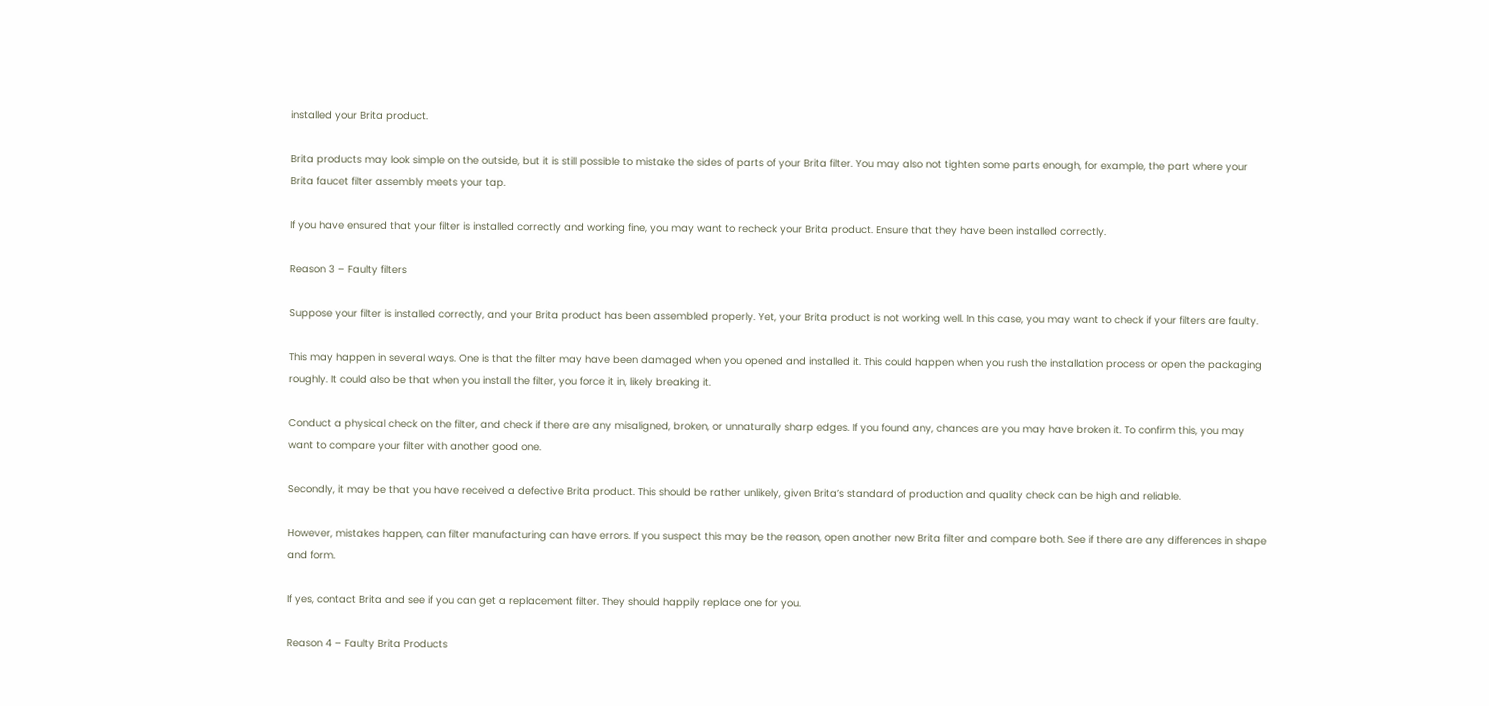installed your Brita product.

Brita products may look simple on the outside, but it is still possible to mistake the sides of parts of your Brita filter. You may also not tighten some parts enough, for example, the part where your Brita faucet filter assembly meets your tap.

If you have ensured that your filter is installed correctly and working fine, you may want to recheck your Brita product. Ensure that they have been installed correctly.

Reason 3 – Faulty filters

Suppose your filter is installed correctly, and your Brita product has been assembled properly. Yet, your Brita product is not working well. In this case, you may want to check if your filters are faulty.

This may happen in several ways. One is that the filter may have been damaged when you opened and installed it. This could happen when you rush the installation process or open the packaging roughly. It could also be that when you install the filter, you force it in, likely breaking it.

Conduct a physical check on the filter, and check if there are any misaligned, broken, or unnaturally sharp edges. If you found any, chances are you may have broken it. To confirm this, you may want to compare your filter with another good one.

Secondly, it may be that you have received a defective Brita product. This should be rather unlikely, given Brita’s standard of production and quality check can be high and reliable.

However, mistakes happen, can filter manufacturing can have errors. If you suspect this may be the reason, open another new Brita filter and compare both. See if there are any differences in shape and form.

If yes, contact Brita and see if you can get a replacement filter. They should happily replace one for you.

Reason 4 – Faulty Brita Products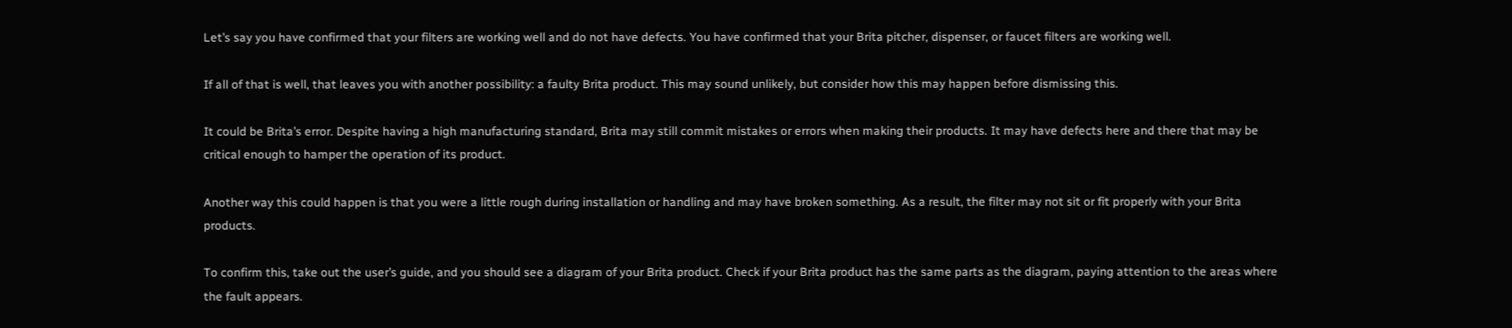Let’s say you have confirmed that your filters are working well and do not have defects. You have confirmed that your Brita pitcher, dispenser, or faucet filters are working well.

If all of that is well, that leaves you with another possibility: a faulty Brita product. This may sound unlikely, but consider how this may happen before dismissing this.

It could be Brita’s error. Despite having a high manufacturing standard, Brita may still commit mistakes or errors when making their products. It may have defects here and there that may be critical enough to hamper the operation of its product.

Another way this could happen is that you were a little rough during installation or handling and may have broken something. As a result, the filter may not sit or fit properly with your Brita products.

To confirm this, take out the user’s guide, and you should see a diagram of your Brita product. Check if your Brita product has the same parts as the diagram, paying attention to the areas where the fault appears.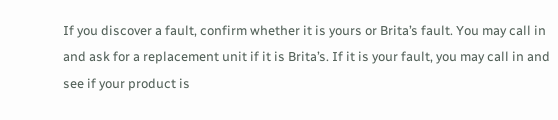If you discover a fault, confirm whether it is yours or Brita’s fault. You may call in and ask for a replacement unit if it is Brita’s. If it is your fault, you may call in and see if your product is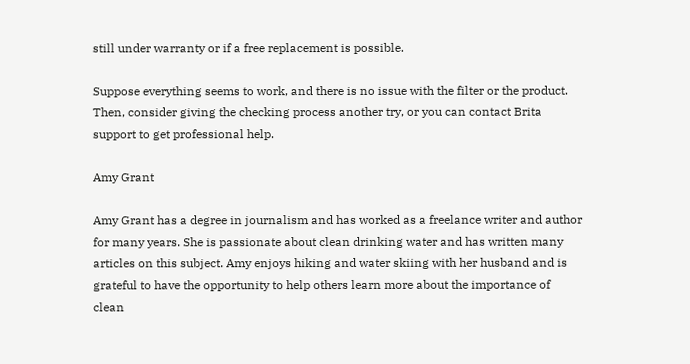still under warranty or if a free replacement is possible.

Suppose everything seems to work, and there is no issue with the filter or the product. Then, consider giving the checking process another try, or you can contact Brita support to get professional help.

Amy Grant

Amy Grant has a degree in journalism and has worked as a freelance writer and author for many years. She is passionate about clean drinking water and has written many articles on this subject. Amy enjoys hiking and water skiing with her husband and is grateful to have the opportunity to help others learn more about the importance of clean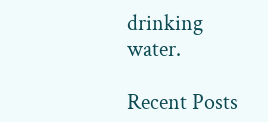drinking water.

Recent Posts